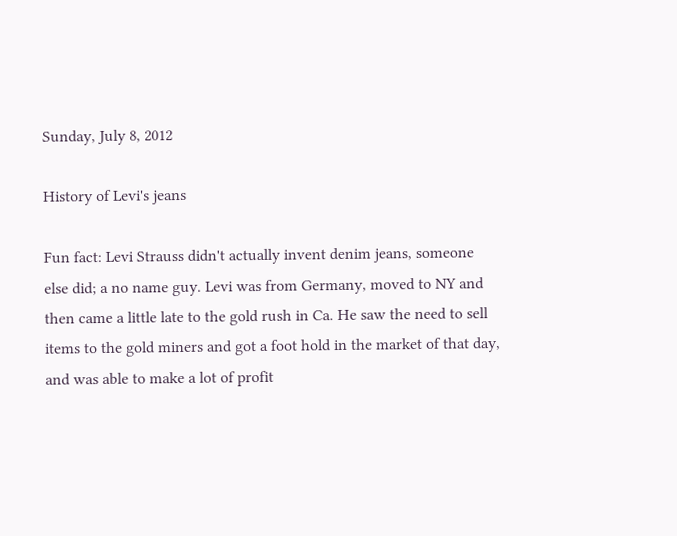Sunday, July 8, 2012

History of Levi's jeans

Fun fact: Levi Strauss didn't actually invent denim jeans, someone else did; a no name guy. Levi was from Germany, moved to NY and then came a little late to the gold rush in Ca. He saw the need to sell items to the gold miners and got a foot hold in the market of that day, and was able to make a lot of profit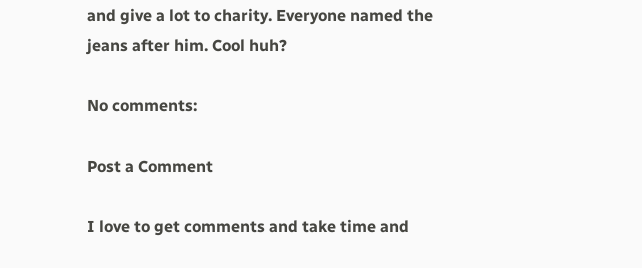and give a lot to charity. Everyone named the jeans after him. Cool huh?

No comments:

Post a Comment

I love to get comments and take time and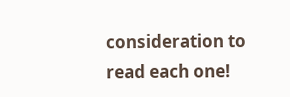consideration to read each one!